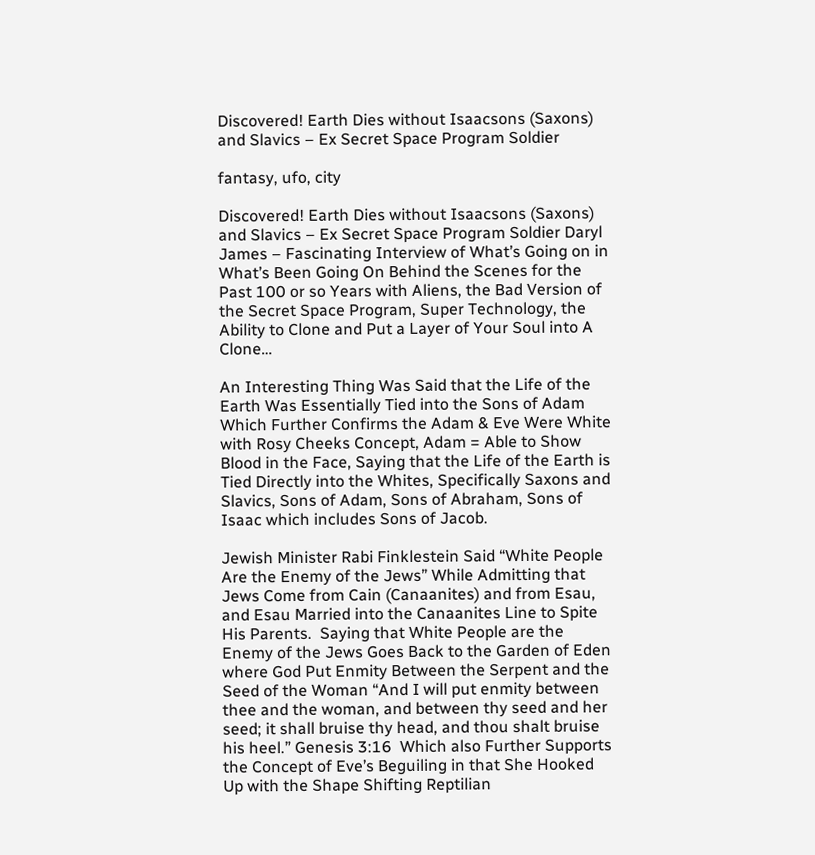Discovered! Earth Dies without Isaacsons (Saxons) and Slavics – Ex Secret Space Program Soldier

fantasy, ufo, city

Discovered! Earth Dies without Isaacsons (Saxons) and Slavics – Ex Secret Space Program Soldier Daryl James – Fascinating Interview of What’s Going on in What’s Been Going On Behind the Scenes for the Past 100 or so Years with Aliens, the Bad Version of the Secret Space Program, Super Technology, the Ability to Clone and Put a Layer of Your Soul into A Clone…

An Interesting Thing Was Said that the Life of the Earth Was Essentially Tied into the Sons of Adam Which Further Confirms the Adam & Eve Were White with Rosy Cheeks Concept, Adam = Able to Show Blood in the Face, Saying that the Life of the Earth is Tied Directly into the Whites, Specifically Saxons and Slavics, Sons of Adam, Sons of Abraham, Sons of Isaac which includes Sons of Jacob.

Jewish Minister Rabi Finklestein Said “White People Are the Enemy of the Jews” While Admitting that Jews Come from Cain (Canaanites) and from Esau, and Esau Married into the Canaanites Line to Spite His Parents.  Saying that White People are the Enemy of the Jews Goes Back to the Garden of Eden where God Put Enmity Between the Serpent and the Seed of the Woman “And I will put enmity between thee and the woman, and between thy seed and her seed; it shall bruise thy head, and thou shalt bruise his heel.” Genesis 3:16  Which also Further Supports the Concept of Eve’s Beguiling in that She Hooked Up with the Shape Shifting Reptilian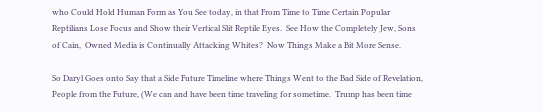who Could Hold Human Form as You See today, in that From Time to Time Certain Popular Reptilians Lose Focus and Show their Vertical Slit Reptile Eyes.  See How the Completely Jew, Sons of Cain,  Owned Media is Continually Attacking Whites?  Now Things Make a Bit More Sense.

So Daryl Goes onto Say that a Side Future Timeline where Things Went to the Bad Side of Revelation, People from the Future, (We can and have been time traveling for sometime.  Trump has been time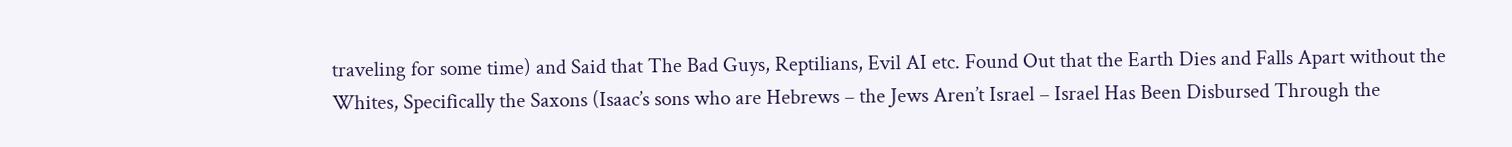traveling for some time) and Said that The Bad Guys, Reptilians, Evil AI etc. Found Out that the Earth Dies and Falls Apart without the Whites, Specifically the Saxons (Isaac’s sons who are Hebrews – the Jews Aren’t Israel – Israel Has Been Disbursed Through the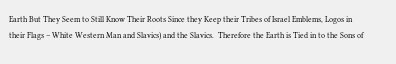Earth But They Seem to Still Know Their Roots Since they Keep their Tribes of Israel Emblems, Logos in their Flags – White Western Man and Slavics) and the Slavics.  Therefore the Earth is Tied in to the Sons of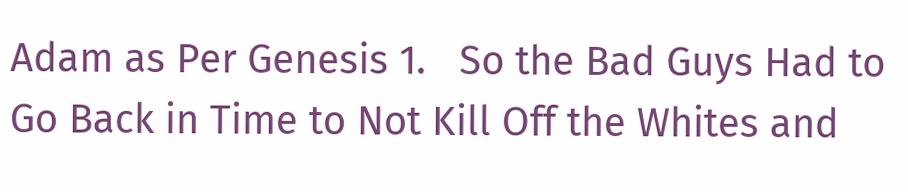Adam as Per Genesis 1.   So the Bad Guys Had to Go Back in Time to Not Kill Off the Whites and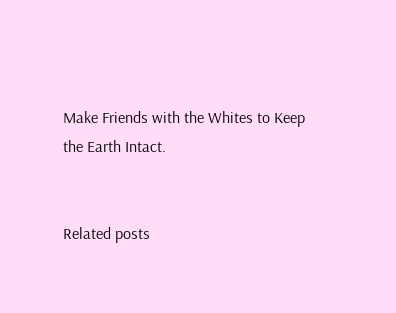Make Friends with the Whites to Keep the Earth Intact.


Related posts